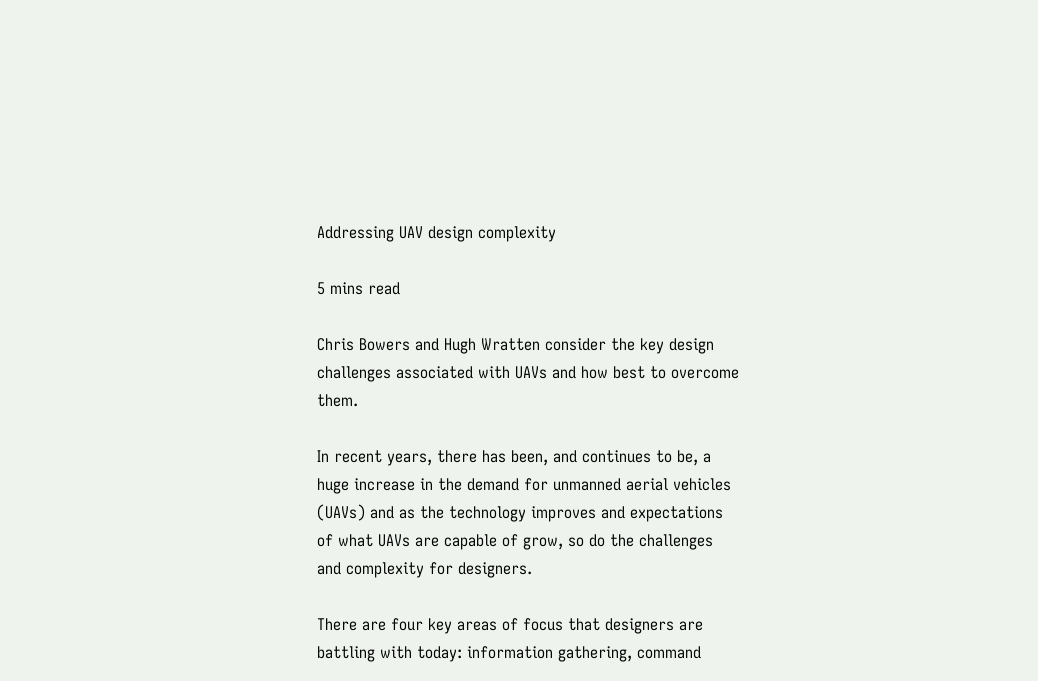Addressing UAV design complexity

5 mins read

Chris Bowers and Hugh Wratten consider the key design challenges associated with UAVs and how best to overcome them.

In recent years, there has been, and continues to be, a huge increase in the demand for unmanned aerial vehicles (UAVs) and as the technology improves and expectations of what UAVs are capable of grow, so do the challenges and complexity for designers.

There are four key areas of focus that designers are battling with today: information gathering, command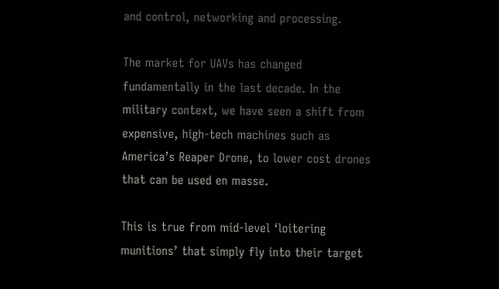and control, networking and processing.

The market for UAVs has changed fundamentally in the last decade. In the military context, we have seen a shift from expensive, high-tech machines such as America’s Reaper Drone, to lower cost drones that can be used en masse.

This is true from mid-level ‘loitering munitions’ that simply fly into their target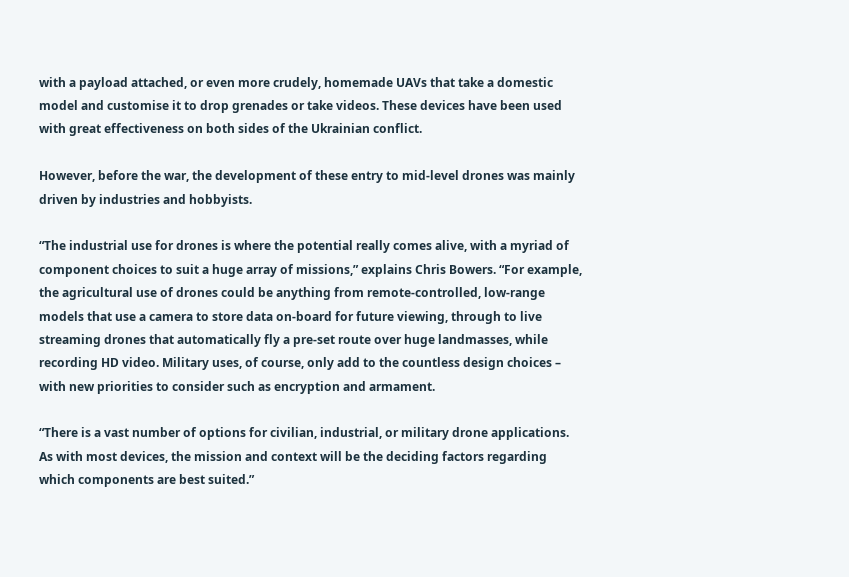with a payload attached, or even more crudely, homemade UAVs that take a domestic model and customise it to drop grenades or take videos. These devices have been used with great effectiveness on both sides of the Ukrainian conflict.

However, before the war, the development of these entry to mid-level drones was mainly driven by industries and hobbyists.

“The industrial use for drones is where the potential really comes alive, with a myriad of component choices to suit a huge array of missions,” explains Chris Bowers. “For example, the agricultural use of drones could be anything from remote-controlled, low-range models that use a camera to store data on-board for future viewing, through to live streaming drones that automatically fly a pre-set route over huge landmasses, while recording HD video. Military uses, of course, only add to the countless design choices – with new priorities to consider such as encryption and armament.

“There is a vast number of options for civilian, industrial, or military drone applications. As with most devices, the mission and context will be the deciding factors regarding which components are best suited.”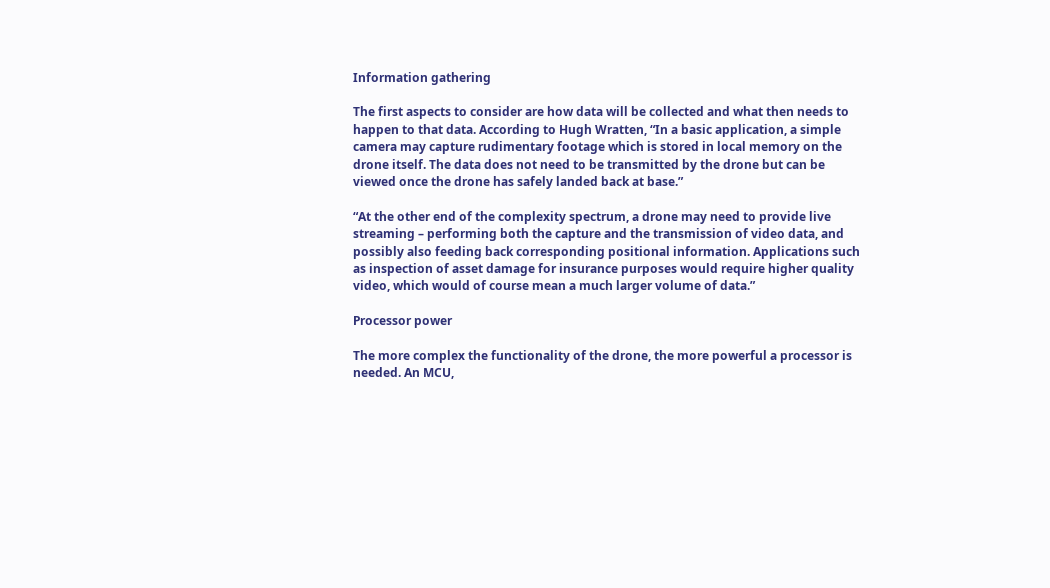Information gathering

The first aspects to consider are how data will be collected and what then needs to happen to that data. According to Hugh Wratten, “In a basic application, a simple camera may capture rudimentary footage which is stored in local memory on the drone itself. The data does not need to be transmitted by the drone but can be viewed once the drone has safely landed back at base.”

“At the other end of the complexity spectrum, a drone may need to provide live streaming – performing both the capture and the transmission of video data, and possibly also feeding back corresponding positional information. Applications such as inspection of asset damage for insurance purposes would require higher quality video, which would of course mean a much larger volume of data.”

Processor power

The more complex the functionality of the drone, the more powerful a processor is needed. An MCU,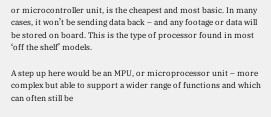or microcontroller unit, is the cheapest and most basic. In many cases, it won’t be sending data back – and any footage or data will be stored on board. This is the type of processor found in most ‘off the shelf’ models.

A step up here would be an MPU, or microprocessor unit – more complex but able to support a wider range of functions and which can often still be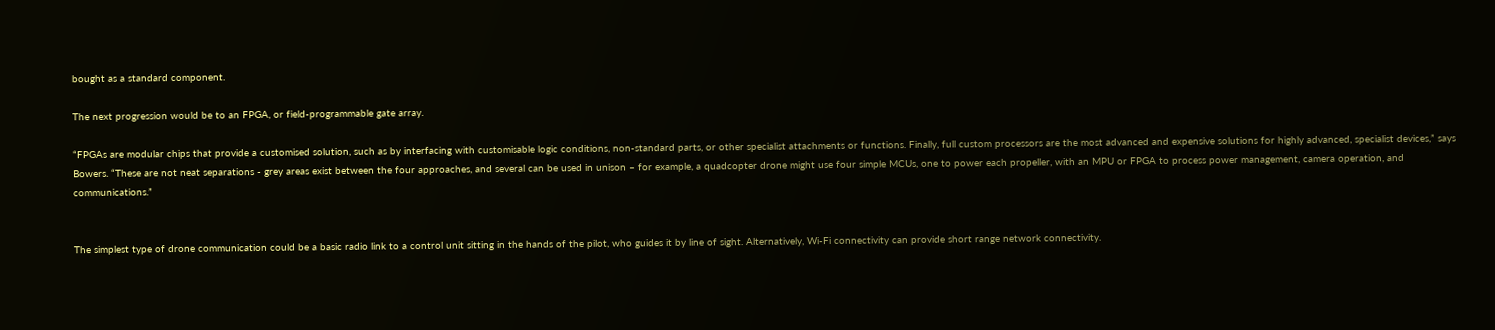bought as a standard component.

The next progression would be to an FPGA, or field-programmable gate array.

“FPGAs are modular chips that provide a customised solution, such as by interfacing with customisable logic conditions, non-standard parts, or other specialist attachments or functions. Finally, full custom processors are the most advanced and expensive solutions for highly advanced, specialist devices,” says Bowers. “These are not neat separations - grey areas exist between the four approaches, and several can be used in unison – for example, a quadcopter drone might use four simple MCUs, one to power each propeller, with an MPU or FPGA to process power management, camera operation, and communications.”


The simplest type of drone communication could be a basic radio link to a control unit sitting in the hands of the pilot, who guides it by line of sight. Alternatively, Wi-Fi connectivity can provide short range network connectivity.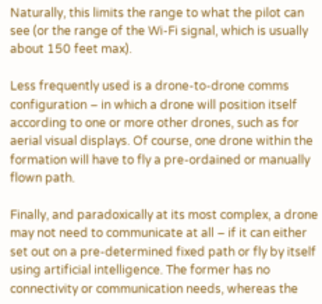Naturally, this limits the range to what the pilot can see (or the range of the Wi-Fi signal, which is usually about 150 feet max).

Less frequently used is a drone-to-drone comms configuration – in which a drone will position itself according to one or more other drones, such as for aerial visual displays. Of course, one drone within the formation will have to fly a pre-ordained or manually flown path.

Finally, and paradoxically at its most complex, a drone may not need to communicate at all – if it can either set out on a pre-determined fixed path or fly by itself using artificial intelligence. The former has no connectivity or communication needs, whereas the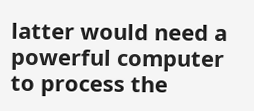latter would need a powerful computer to process the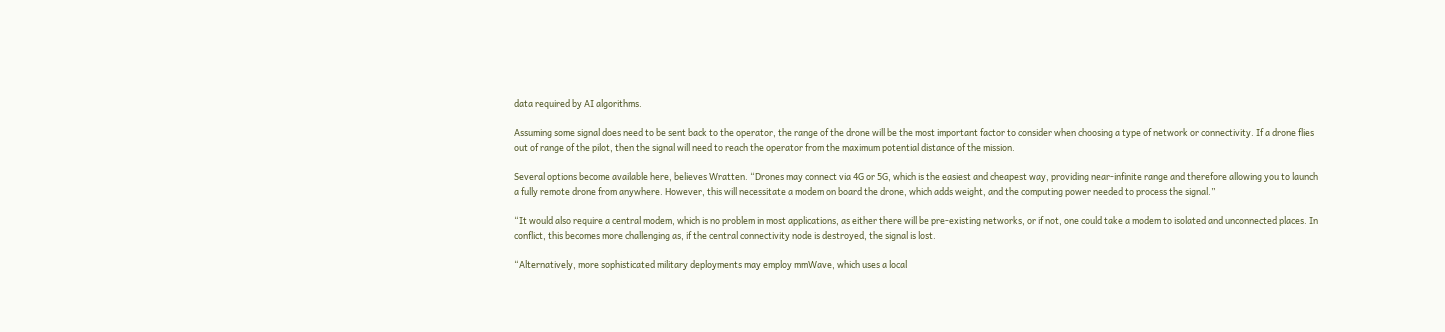data required by AI algorithms.

Assuming some signal does need to be sent back to the operator, the range of the drone will be the most important factor to consider when choosing a type of network or connectivity. If a drone flies out of range of the pilot, then the signal will need to reach the operator from the maximum potential distance of the mission.

Several options become available here, believes Wratten. “Drones may connect via 4G or 5G, which is the easiest and cheapest way, providing near-infinite range and therefore allowing you to launch a fully remote drone from anywhere. However, this will necessitate a modem on board the drone, which adds weight, and the computing power needed to process the signal.”

“It would also require a central modem, which is no problem in most applications, as either there will be pre-existing networks, or if not, one could take a modem to isolated and unconnected places. In conflict, this becomes more challenging as, if the central connectivity node is destroyed, the signal is lost.

“Alternatively, more sophisticated military deployments may employ mmWave, which uses a local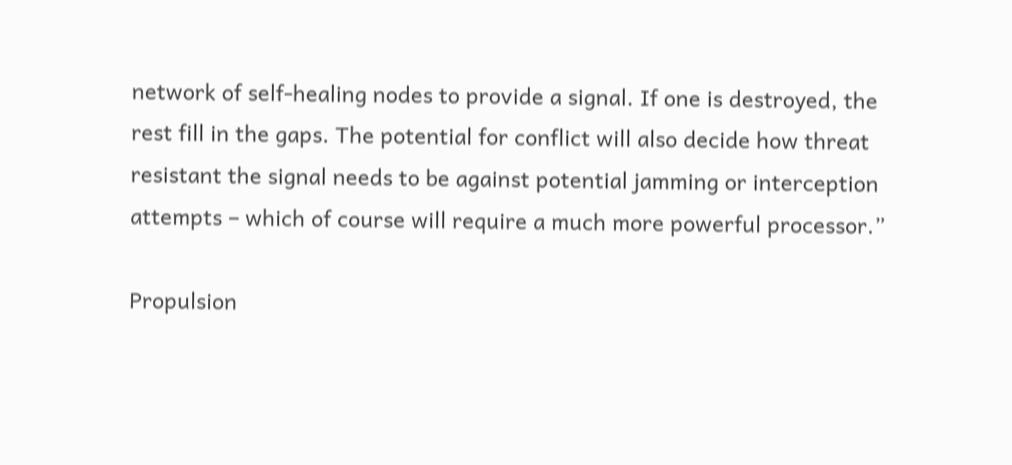network of self-healing nodes to provide a signal. If one is destroyed, the rest fill in the gaps. The potential for conflict will also decide how threat resistant the signal needs to be against potential jamming or interception attempts – which of course will require a much more powerful processor.”

Propulsion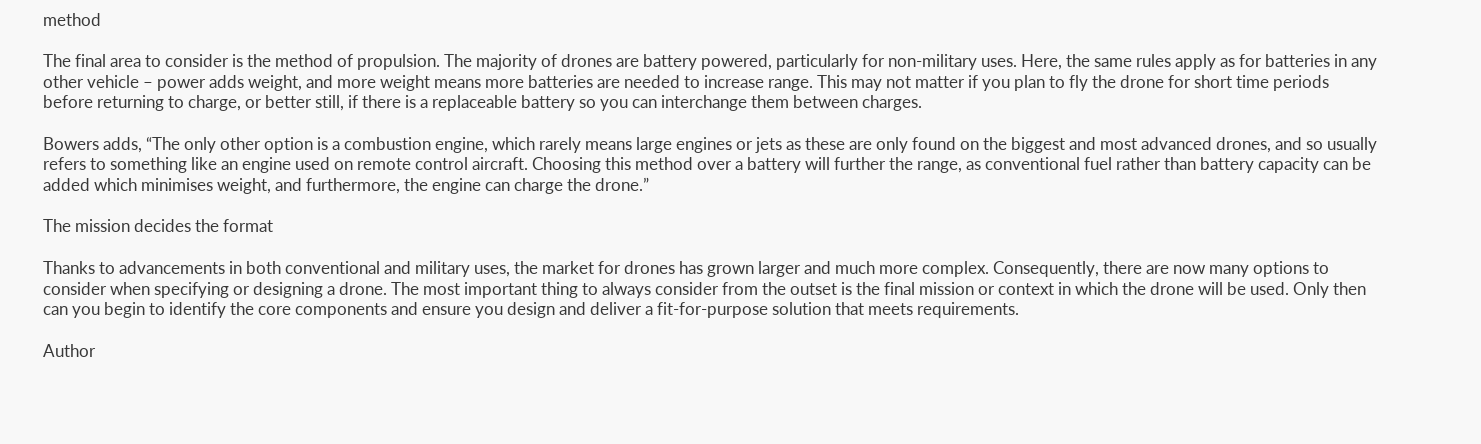method

The final area to consider is the method of propulsion. The majority of drones are battery powered, particularly for non-military uses. Here, the same rules apply as for batteries in any other vehicle – power adds weight, and more weight means more batteries are needed to increase range. This may not matter if you plan to fly the drone for short time periods before returning to charge, or better still, if there is a replaceable battery so you can interchange them between charges.

Bowers adds, “The only other option is a combustion engine, which rarely means large engines or jets as these are only found on the biggest and most advanced drones, and so usually refers to something like an engine used on remote control aircraft. Choosing this method over a battery will further the range, as conventional fuel rather than battery capacity can be added which minimises weight, and furthermore, the engine can charge the drone.”

The mission decides the format

Thanks to advancements in both conventional and military uses, the market for drones has grown larger and much more complex. Consequently, there are now many options to consider when specifying or designing a drone. The most important thing to always consider from the outset is the final mission or context in which the drone will be used. Only then can you begin to identify the core components and ensure you design and deliver a fit-for-purpose solution that meets requirements.

Author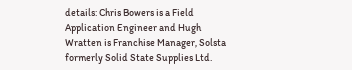details: Chris Bowers is a Field Application Engineer and Hugh Wratten is Franchise Manager, Solsta formerly Solid State Supplies Ltd.